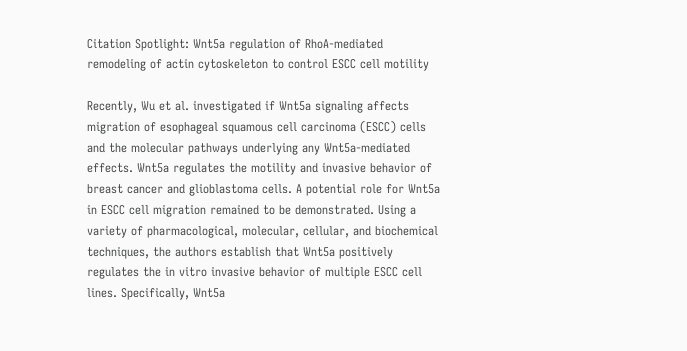Citation Spotlight: Wnt5a regulation of RhoA-mediated remodeling of actin cytoskeleton to control ESCC cell motility

Recently, Wu et al. investigated if Wnt5a signaling affects migration of esophageal squamous cell carcinoma (ESCC) cells and the molecular pathways underlying any Wnt5a-mediated effects. Wnt5a regulates the motility and invasive behavior of breast cancer and glioblastoma cells. A potential role for Wnt5a in ESCC cell migration remained to be demonstrated. Using a variety of pharmacological, molecular, cellular, and biochemical techniques, the authors establish that Wnt5a positively regulates the in vitro invasive behavior of multiple ESCC cell lines. Specifically, Wnt5a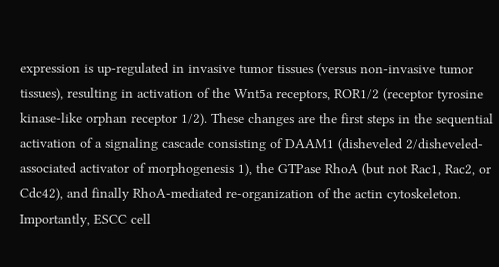expression is up-regulated in invasive tumor tissues (versus non-invasive tumor tissues), resulting in activation of the Wnt5a receptors, ROR1/2 (receptor tyrosine kinase-like orphan receptor 1/2). These changes are the first steps in the sequential activation of a signaling cascade consisting of DAAM1 (disheveled 2/disheveled-associated activator of morphogenesis 1), the GTPase RhoA (but not Rac1, Rac2, or Cdc42), and finally RhoA-mediated re-organization of the actin cytoskeleton. Importantly, ESCC cell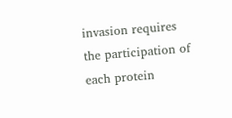invasion requires the participation of each protein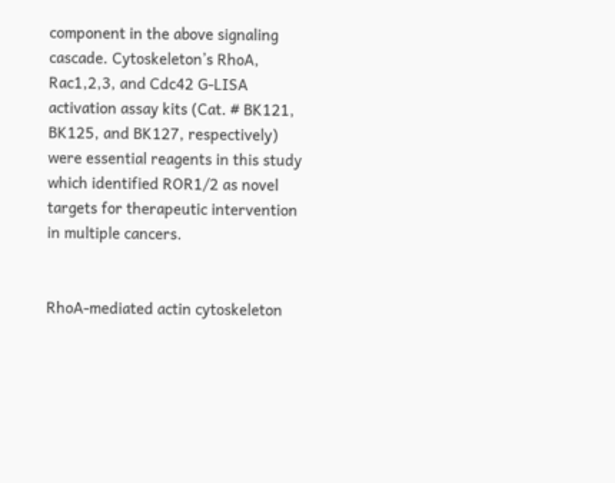component in the above signaling cascade. Cytoskeleton’s RhoA, Rac1,2,3, and Cdc42 G-LISA activation assay kits (Cat. # BK121, BK125, and BK127, respectively) were essential reagents in this study which identified ROR1/2 as novel targets for therapeutic intervention in multiple cancers.


RhoA-mediated actin cytoskeleton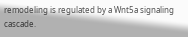remodeling is regulated by a Wnt5a signaling cascade.